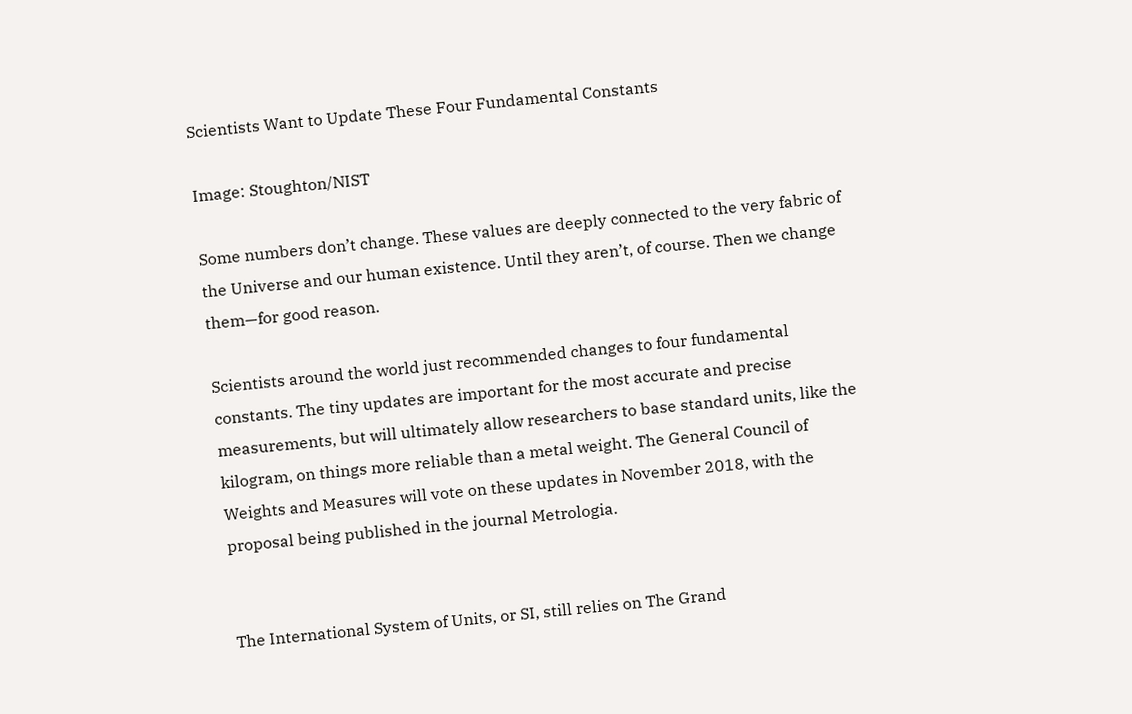Scientists Want to Update These Four Fundamental Constants

Image: Stoughton/NIST

Some numbers don’t change. These values are deeply connected to the very fabric of the Universe and our human existence. Until they aren’t, of course. Then we change them—for good reason.

Scientists around the world just recommended changes to four fundamental constants. The tiny updates are important for the most accurate and precise measurements, but will ultimately allow researchers to base standard units, like the kilogram, on things more reliable than a metal weight. The General Council of Weights and Measures will vote on these updates in November 2018, with the proposal being published in the journal Metrologia.


The International System of Units, or SI, still relies on The Grand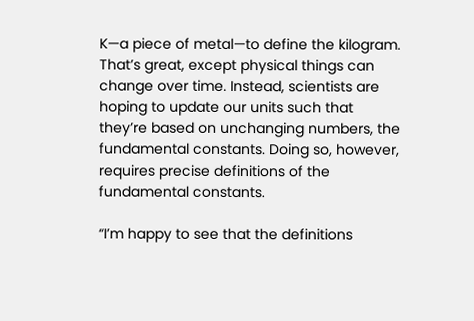K—a piece of metal—to define the kilogram. That’s great, except physical things can change over time. Instead, scientists are hoping to update our units such that they’re based on unchanging numbers, the fundamental constants. Doing so, however, requires precise definitions of the fundamental constants.

“I’m happy to see that the definitions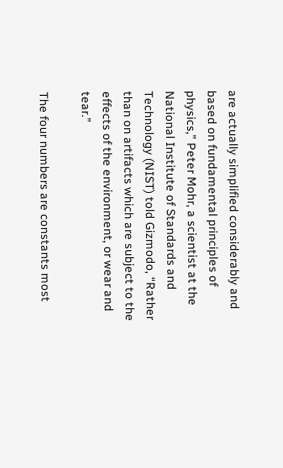are actually simplified considerably and based on fundamental principles of physics,” Peter Mohr, a scientist at the National Institute of Standards and Technology (NIST) told Gizmodo, “Rather than on artifacts which are subject to the effects of the environment, or wear and tear.”

The four numbers are constants most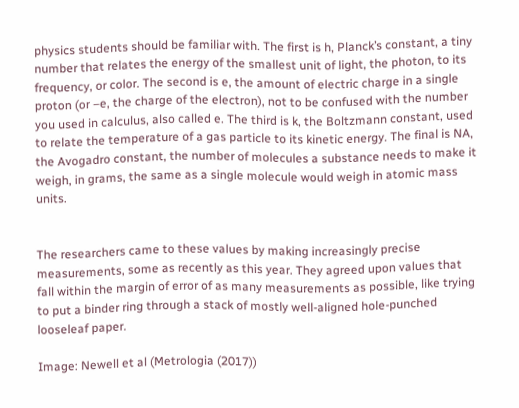physics students should be familiar with. The first is h, Planck’s constant, a tiny number that relates the energy of the smallest unit of light, the photon, to its frequency, or color. The second is e, the amount of electric charge in a single proton (or –e, the charge of the electron), not to be confused with the number you used in calculus, also called e. The third is k, the Boltzmann constant, used to relate the temperature of a gas particle to its kinetic energy. The final is NA, the Avogadro constant, the number of molecules a substance needs to make it weigh, in grams, the same as a single molecule would weigh in atomic mass units.


The researchers came to these values by making increasingly precise measurements, some as recently as this year. They agreed upon values that fall within the margin of error of as many measurements as possible, like trying to put a binder ring through a stack of mostly well-aligned hole-punched looseleaf paper.

Image: Newell et al (Metrologia (2017))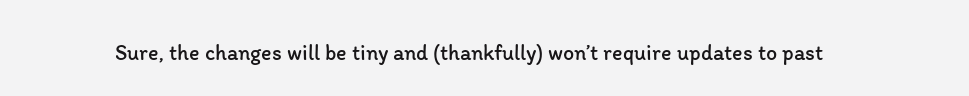Sure, the changes will be tiny and (thankfully) won’t require updates to past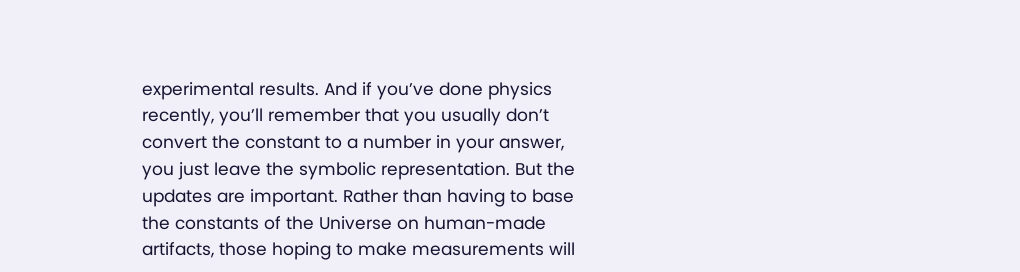experimental results. And if you’ve done physics recently, you’ll remember that you usually don’t convert the constant to a number in your answer, you just leave the symbolic representation. But the updates are important. Rather than having to base the constants of the Universe on human-made artifacts, those hoping to make measurements will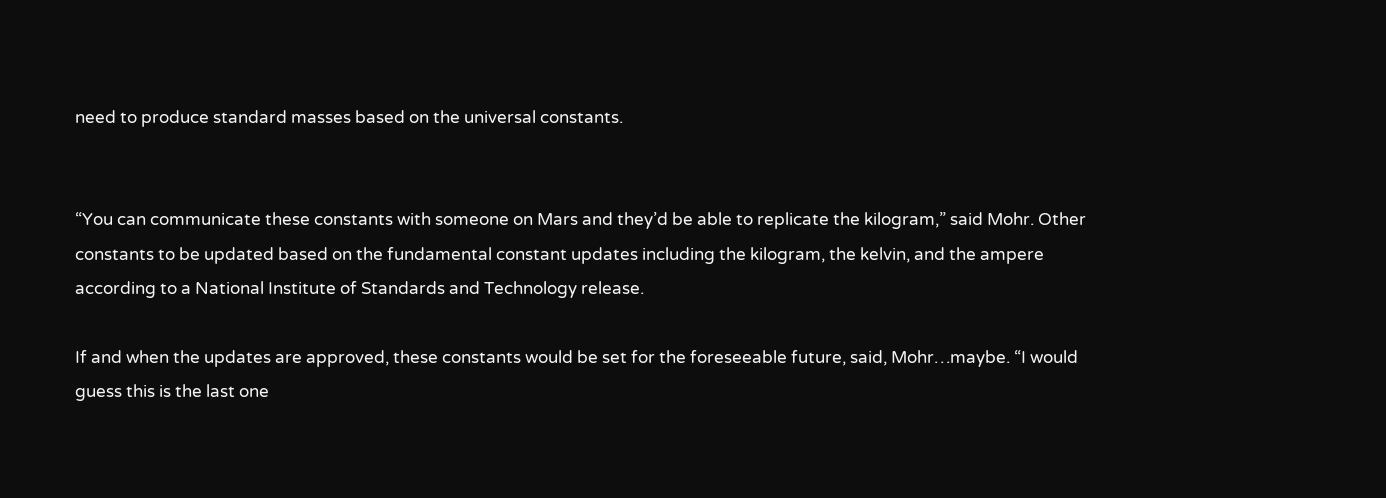need to produce standard masses based on the universal constants.


“You can communicate these constants with someone on Mars and they’d be able to replicate the kilogram,” said Mohr. Other constants to be updated based on the fundamental constant updates including the kilogram, the kelvin, and the ampere according to a National Institute of Standards and Technology release.

If and when the updates are approved, these constants would be set for the foreseeable future, said, Mohr…maybe. “I would guess this is the last one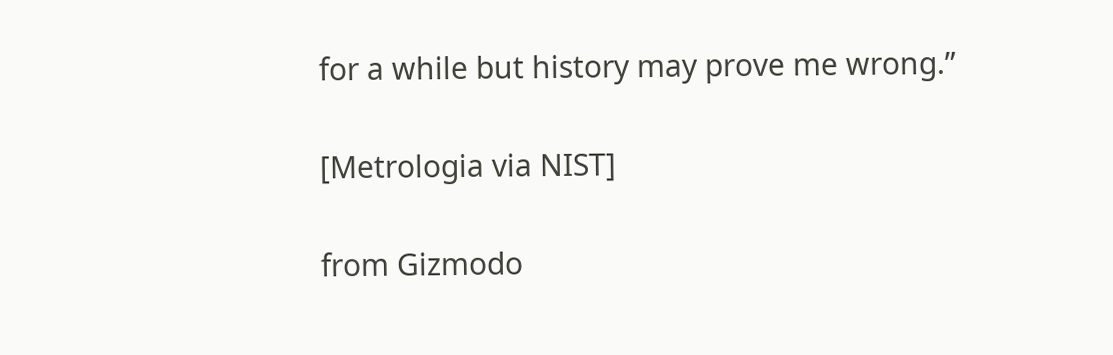for a while but history may prove me wrong.”

[Metrologia via NIST]

from Gizmodo